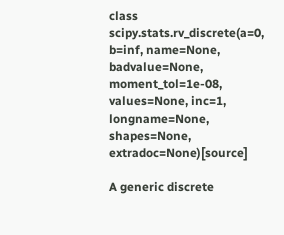class scipy.stats.rv_discrete(a=0, b=inf, name=None, badvalue=None, moment_tol=1e-08, values=None, inc=1, longname=None, shapes=None, extradoc=None)[source]

A generic discrete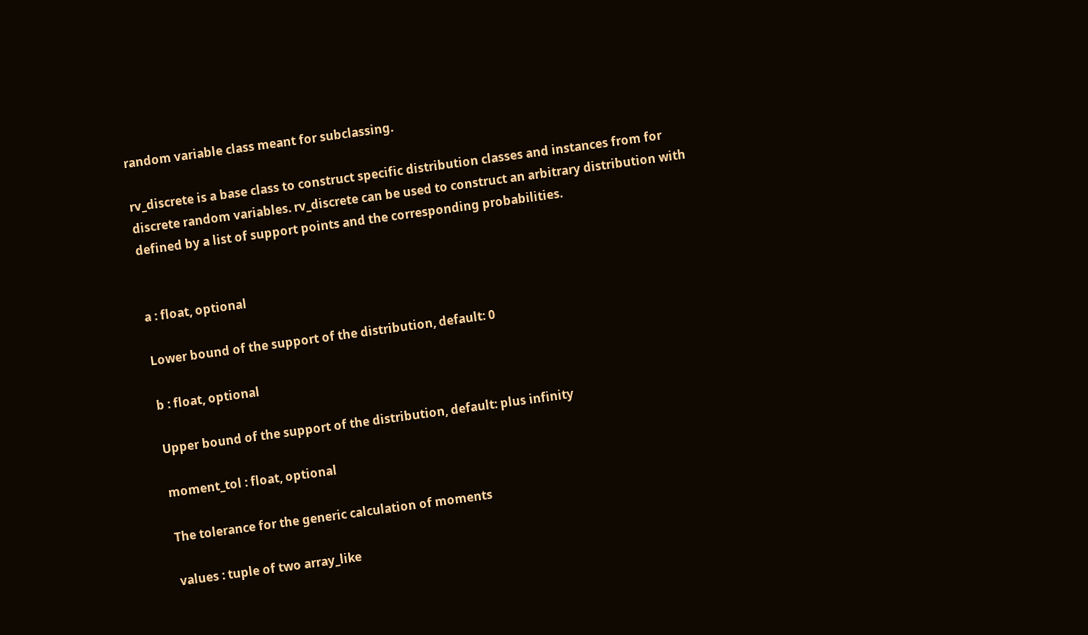random variable class meant for subclassing.

rv_discrete is a base class to construct specific distribution classes and instances from for discrete random variables. rv_discrete can be used to construct an arbitrary distribution with defined by a list of support points and the corresponding probabilities.


a : float, optional

Lower bound of the support of the distribution, default: 0

b : float, optional

Upper bound of the support of the distribution, default: plus infinity

moment_tol : float, optional

The tolerance for the generic calculation of moments

values : tuple of two array_like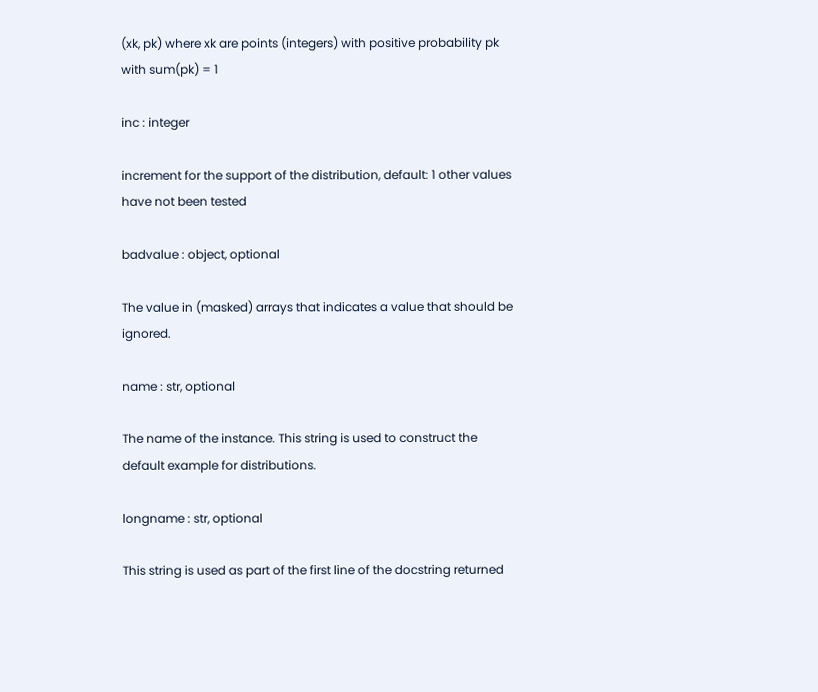(xk, pk) where xk are points (integers) with positive probability pk with sum(pk) = 1

inc : integer

increment for the support of the distribution, default: 1 other values have not been tested

badvalue : object, optional

The value in (masked) arrays that indicates a value that should be ignored.

name : str, optional

The name of the instance. This string is used to construct the default example for distributions.

longname : str, optional

This string is used as part of the first line of the docstring returned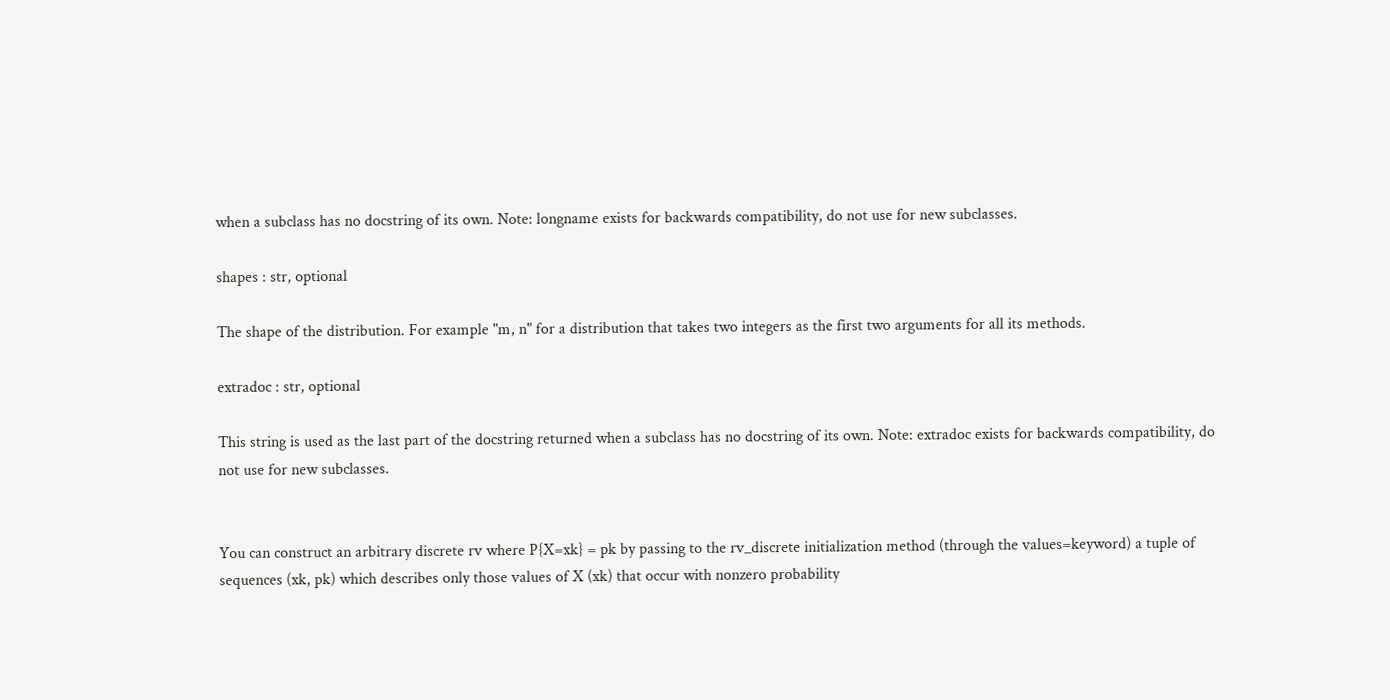when a subclass has no docstring of its own. Note: longname exists for backwards compatibility, do not use for new subclasses.

shapes : str, optional

The shape of the distribution. For example "m, n" for a distribution that takes two integers as the first two arguments for all its methods.

extradoc : str, optional

This string is used as the last part of the docstring returned when a subclass has no docstring of its own. Note: extradoc exists for backwards compatibility, do not use for new subclasses.


You can construct an arbitrary discrete rv where P{X=xk} = pk by passing to the rv_discrete initialization method (through the values=keyword) a tuple of sequences (xk, pk) which describes only those values of X (xk) that occur with nonzero probability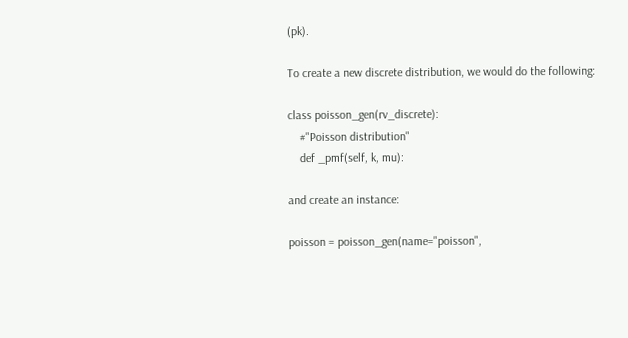(pk).

To create a new discrete distribution, we would do the following:

class poisson_gen(rv_discrete):
    #"Poisson distribution"
    def _pmf(self, k, mu):

and create an instance:

poisson = poisson_gen(name="poisson",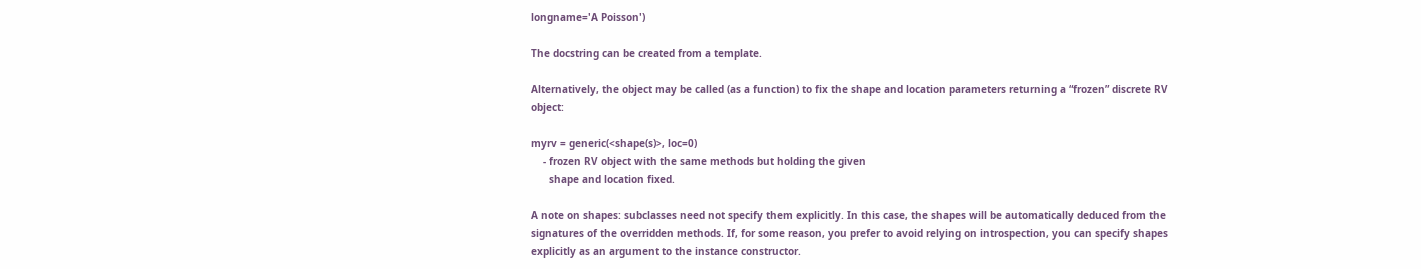longname='A Poisson')

The docstring can be created from a template.

Alternatively, the object may be called (as a function) to fix the shape and location parameters returning a “frozen” discrete RV object:

myrv = generic(<shape(s)>, loc=0)
    - frozen RV object with the same methods but holding the given
      shape and location fixed.

A note on shapes: subclasses need not specify them explicitly. In this case, the shapes will be automatically deduced from the signatures of the overridden methods. If, for some reason, you prefer to avoid relying on introspection, you can specify shapes explicitly as an argument to the instance constructor.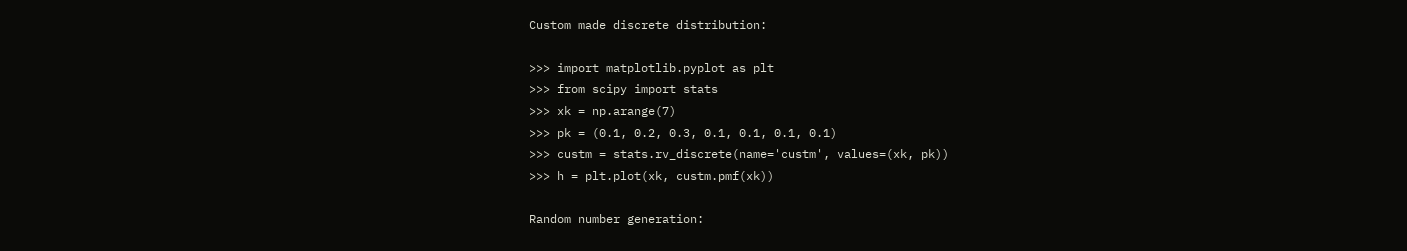Custom made discrete distribution:

>>> import matplotlib.pyplot as plt
>>> from scipy import stats
>>> xk = np.arange(7)
>>> pk = (0.1, 0.2, 0.3, 0.1, 0.1, 0.1, 0.1)
>>> custm = stats.rv_discrete(name='custm', values=(xk, pk))
>>> h = plt.plot(xk, custm.pmf(xk))

Random number generation: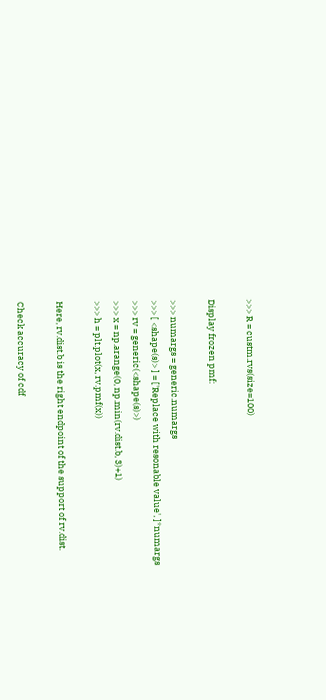>>> R = custm.rvs(size=100)

Display frozen pmf:

>>> numargs = generic.numargs
>>> [ <shape(s)> ] = ['Replace with resonable value', ]*numargs
>>> rv = generic(<shape(s)>)
>>> x = np.arange(0, np.min(rv.dist.b, 3)+1)
>>> h = plt.plot(x, rv.pmf(x))

Here, rv.dist.b is the right endpoint of the support of rv.dist.

Check accuracy of cdf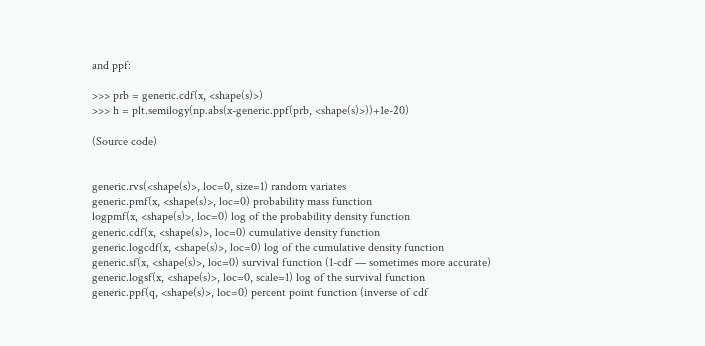and ppf:

>>> prb = generic.cdf(x, <shape(s)>)
>>> h = plt.semilogy(np.abs(x-generic.ppf(prb, <shape(s)>))+1e-20)

(Source code)


generic.rvs(<shape(s)>, loc=0, size=1) random variates
generic.pmf(x, <shape(s)>, loc=0) probability mass function
logpmf(x, <shape(s)>, loc=0) log of the probability density function
generic.cdf(x, <shape(s)>, loc=0) cumulative density function
generic.logcdf(x, <shape(s)>, loc=0) log of the cumulative density function
generic.sf(x, <shape(s)>, loc=0) survival function (1-cdf — sometimes more accurate)
generic.logsf(x, <shape(s)>, loc=0, scale=1) log of the survival function
generic.ppf(q, <shape(s)>, loc=0) percent point function (inverse of cdf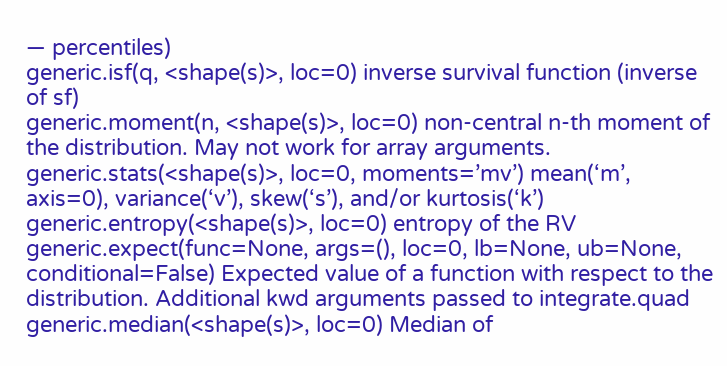— percentiles)
generic.isf(q, <shape(s)>, loc=0) inverse survival function (inverse of sf)
generic.moment(n, <shape(s)>, loc=0) non-central n-th moment of the distribution. May not work for array arguments.
generic.stats(<shape(s)>, loc=0, moments=’mv’) mean(‘m’, axis=0), variance(‘v’), skew(‘s’), and/or kurtosis(‘k’)
generic.entropy(<shape(s)>, loc=0) entropy of the RV
generic.expect(func=None, args=(), loc=0, lb=None, ub=None, conditional=False) Expected value of a function with respect to the distribution. Additional kwd arguments passed to integrate.quad
generic.median(<shape(s)>, loc=0) Median of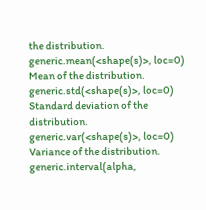the distribution.
generic.mean(<shape(s)>, loc=0) Mean of the distribution.
generic.std(<shape(s)>, loc=0) Standard deviation of the distribution.
generic.var(<shape(s)>, loc=0) Variance of the distribution.
generic.interval(alpha,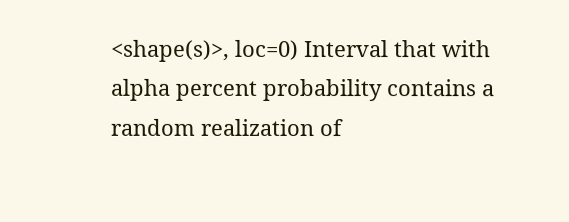<shape(s)>, loc=0) Interval that with alpha percent probability contains a random realization of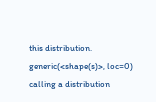this distribution.
generic(<shape(s)>, loc=0) calling a distribution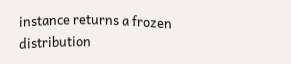instance returns a frozen distribution